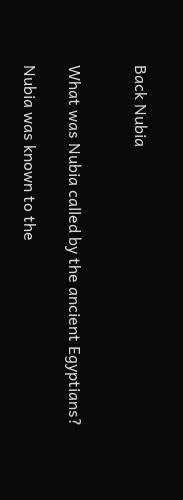Back Nubia


What was Nubia called by the ancient Egyptians?

Nubia was known to the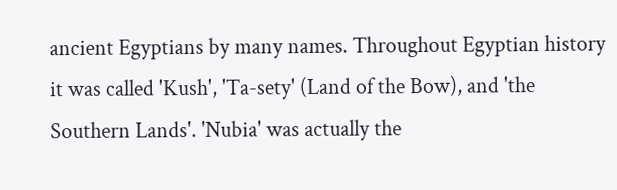ancient Egyptians by many names. Throughout Egyptian history it was called 'Kush', 'Ta-sety' (Land of the Bow), and 'the Southern Lands'. 'Nubia' was actually the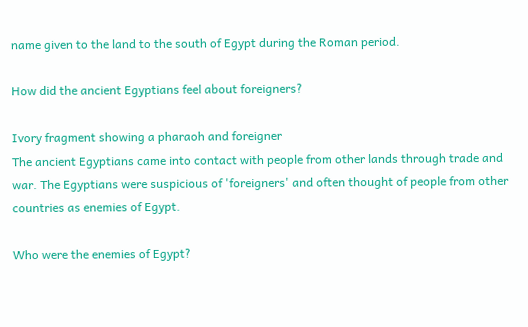name given to the land to the south of Egypt during the Roman period.

How did the ancient Egyptians feel about foreigners?

Ivory fragment showing a pharaoh and foreigner
The ancient Egyptians came into contact with people from other lands through trade and war. The Egyptians were suspicious of 'foreigners' and often thought of people from other countries as enemies of Egypt.

Who were the enemies of Egypt?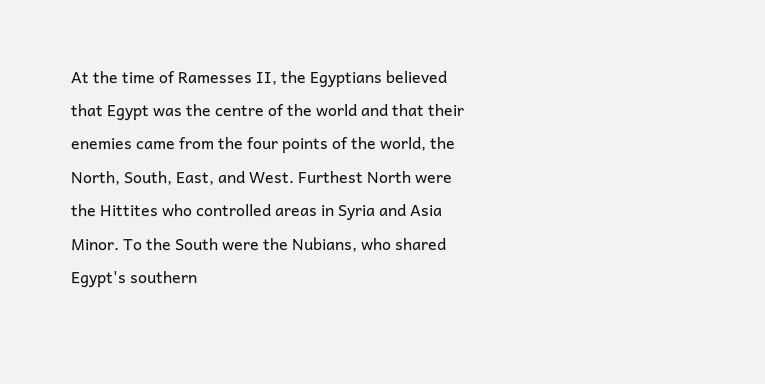At the time of Ramesses II, the Egyptians believed that Egypt was the centre of the world and that their enemies came from the four points of the world, the North, South, East, and West. Furthest North were the Hittites who controlled areas in Syria and Asia Minor. To the South were the Nubians, who shared Egypt's southern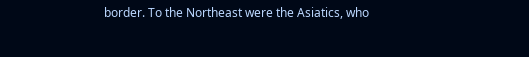border. To the Northeast were the Asiatics, who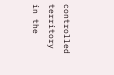controlled territory in the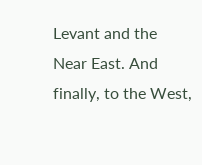Levant and the Near East. And finally, to the West,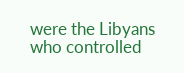were the Libyans who controlled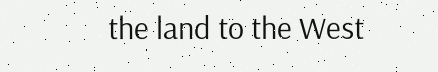the land to the West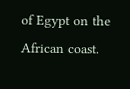of Egypt on the African coast.